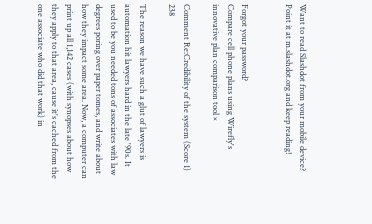Want to read Slashdot from your mobile device? Point it at m.slashdot.org and keep reading!


Forgot your password?
Compare cell phone plans using Wirefly's innovative plan comparison tool ×

Comment Re:Credibility of the system (Score 1) 238

The reason we have such a glut of lawyers is automation hit lawyers hard in the late '90s. It used to be you needed tons of associates with law degrees poring over paper tomes, and write about how they impact some area. Now, a computer can print up all 1,142 cases (with synopses about how they apply to that area, cause it's cached from the one associate who did that work) in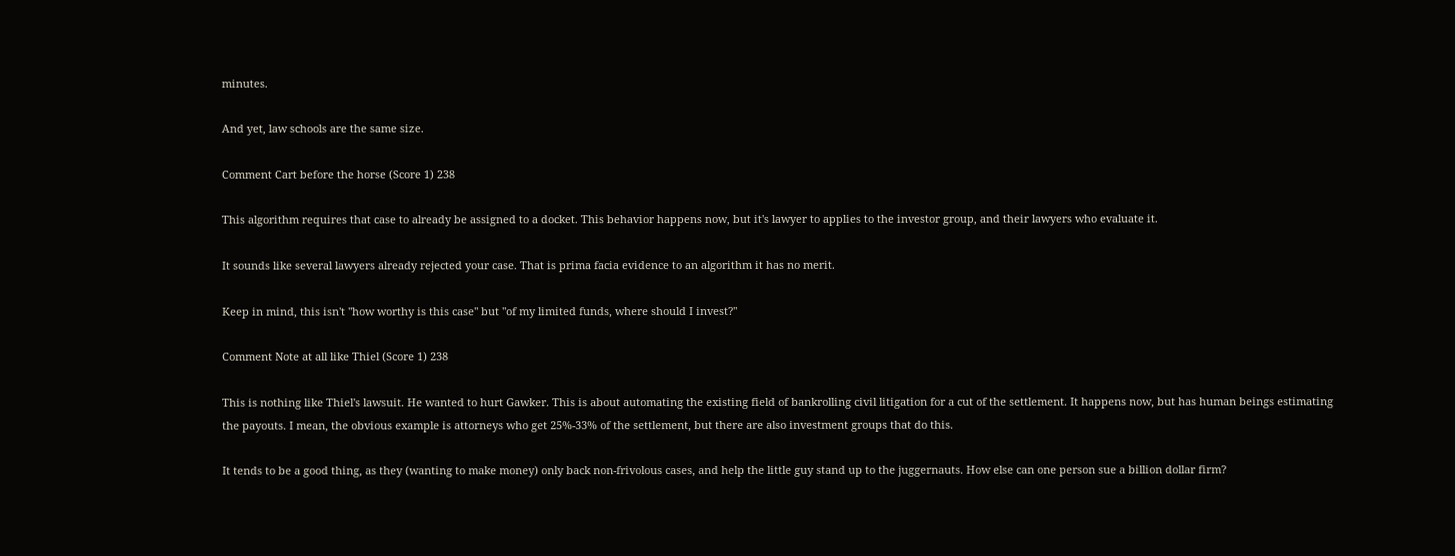minutes.

And yet, law schools are the same size.

Comment Cart before the horse (Score 1) 238

This algorithm requires that case to already be assigned to a docket. This behavior happens now, but it's lawyer to applies to the investor group, and their lawyers who evaluate it.

It sounds like several lawyers already rejected your case. That is prima facia evidence to an algorithm it has no merit.

Keep in mind, this isn't "how worthy is this case" but "of my limited funds, where should I invest?"

Comment Note at all like Thiel (Score 1) 238

This is nothing like Thiel's lawsuit. He wanted to hurt Gawker. This is about automating the existing field of bankrolling civil litigation for a cut of the settlement. It happens now, but has human beings estimating the payouts. I mean, the obvious example is attorneys who get 25%-33% of the settlement, but there are also investment groups that do this.

It tends to be a good thing, as they (wanting to make money) only back non-frivolous cases, and help the little guy stand up to the juggernauts. How else can one person sue a billion dollar firm?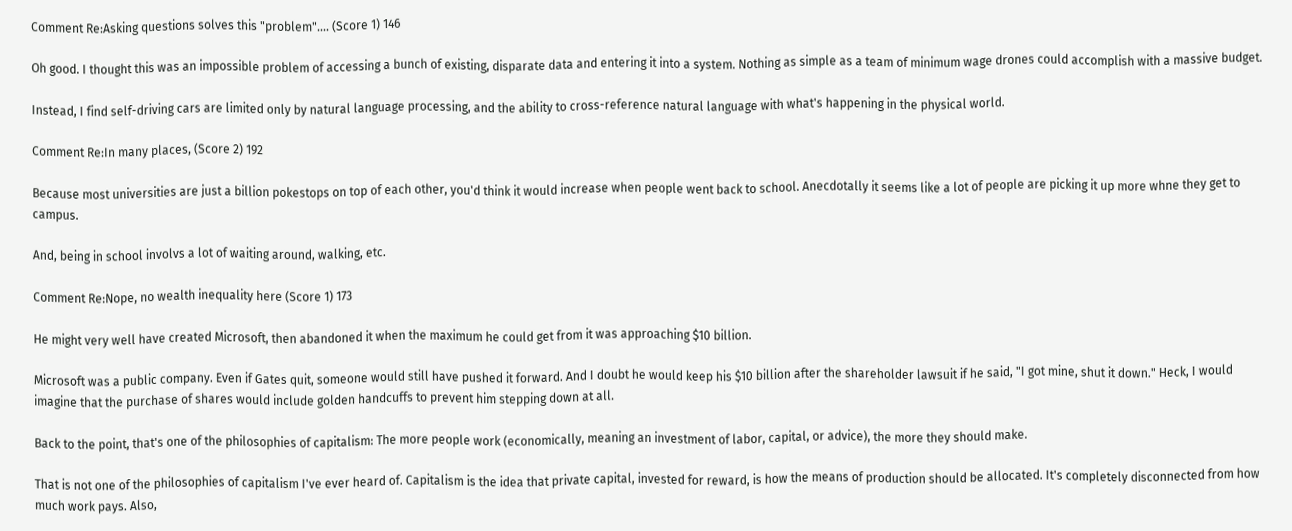Comment Re:Asking questions solves this "problem".... (Score 1) 146

Oh good. I thought this was an impossible problem of accessing a bunch of existing, disparate data and entering it into a system. Nothing as simple as a team of minimum wage drones could accomplish with a massive budget.

Instead, I find self-driving cars are limited only by natural language processing, and the ability to cross-reference natural language with what's happening in the physical world.

Comment Re:In many places, (Score 2) 192

Because most universities are just a billion pokestops on top of each other, you'd think it would increase when people went back to school. Anecdotally it seems like a lot of people are picking it up more whne they get to campus.

And, being in school involvs a lot of waiting around, walking, etc.

Comment Re:Nope, no wealth inequality here (Score 1) 173

He might very well have created Microsoft, then abandoned it when the maximum he could get from it was approaching $10 billion.

Microsoft was a public company. Even if Gates quit, someone would still have pushed it forward. And I doubt he would keep his $10 billion after the shareholder lawsuit if he said, "I got mine, shut it down." Heck, I would imagine that the purchase of shares would include golden handcuffs to prevent him stepping down at all.

Back to the point, that's one of the philosophies of capitalism: The more people work (economically, meaning an investment of labor, capital, or advice), the more they should make.

That is not one of the philosophies of capitalism I've ever heard of. Capitalism is the idea that private capital, invested for reward, is how the means of production should be allocated. It's completely disconnected from how much work pays. Also,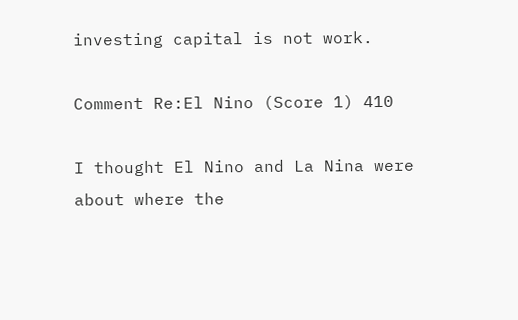investing capital is not work.

Comment Re:El Nino (Score 1) 410

I thought El Nino and La Nina were about where the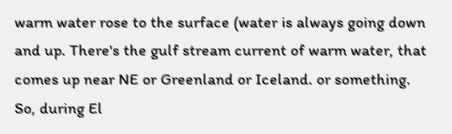warm water rose to the surface (water is always going down and up. There's the gulf stream current of warm water, that comes up near NE or Greenland or Iceland. or something. So, during El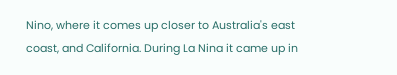Nino, where it comes up closer to Australia's east coast, and California. During La Nina it came up in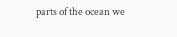parts of the ocean we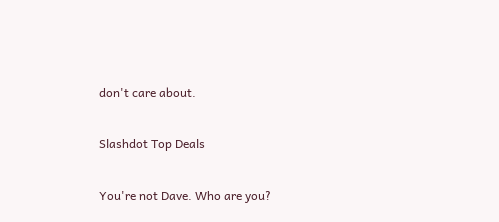don't care about.

Slashdot Top Deals

You're not Dave. Who are you?